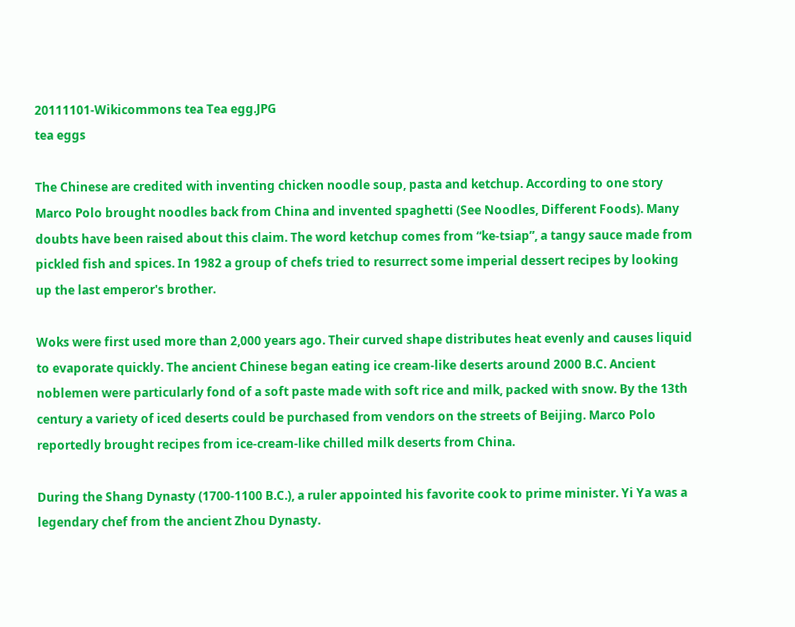20111101-Wikicommons tea Tea egg.JPG
tea eggs

The Chinese are credited with inventing chicken noodle soup, pasta and ketchup. According to one story Marco Polo brought noodles back from China and invented spaghetti (See Noodles, Different Foods). Many doubts have been raised about this claim. The word ketchup comes from “ke-tsiap”, a tangy sauce made from pickled fish and spices. In 1982 a group of chefs tried to resurrect some imperial dessert recipes by looking up the last emperor's brother.

Woks were first used more than 2,000 years ago. Their curved shape distributes heat evenly and causes liquid to evaporate quickly. The ancient Chinese began eating ice cream-like deserts around 2000 B.C. Ancient noblemen were particularly fond of a soft paste made with soft rice and milk, packed with snow. By the 13th century a variety of iced deserts could be purchased from vendors on the streets of Beijing. Marco Polo reportedly brought recipes from ice-cream-like chilled milk deserts from China.

During the Shang Dynasty (1700-1100 B.C.), a ruler appointed his favorite cook to prime minister. Yi Ya was a legendary chef from the ancient Zhou Dynasty.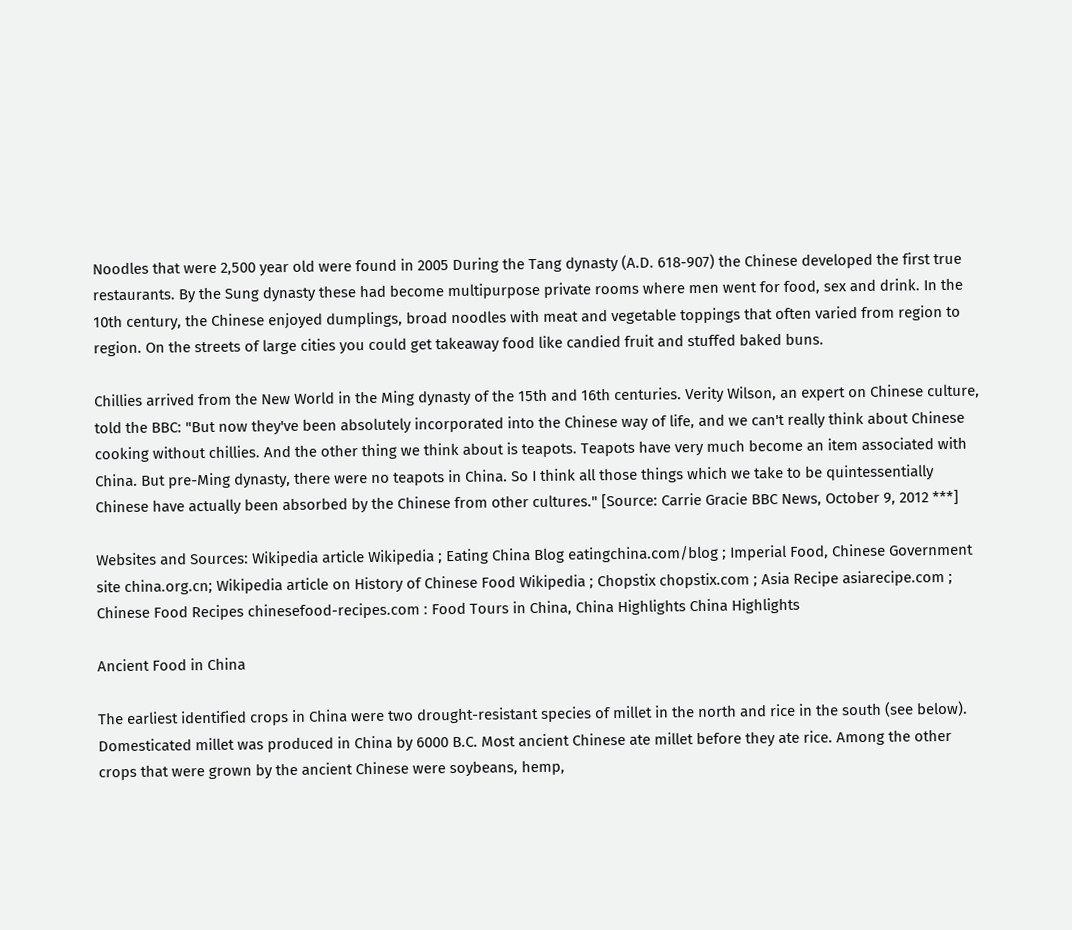Noodles that were 2,500 year old were found in 2005 During the Tang dynasty (A.D. 618-907) the Chinese developed the first true restaurants. By the Sung dynasty these had become multipurpose private rooms where men went for food, sex and drink. In the 10th century, the Chinese enjoyed dumplings, broad noodles with meat and vegetable toppings that often varied from region to region. On the streets of large cities you could get takeaway food like candied fruit and stuffed baked buns.

Chillies arrived from the New World in the Ming dynasty of the 15th and 16th centuries. Verity Wilson, an expert on Chinese culture, told the BBC: "But now they've been absolutely incorporated into the Chinese way of life, and we can't really think about Chinese cooking without chillies. And the other thing we think about is teapots. Teapots have very much become an item associated with China. But pre-Ming dynasty, there were no teapots in China. So I think all those things which we take to be quintessentially Chinese have actually been absorbed by the Chinese from other cultures." [Source: Carrie Gracie BBC News, October 9, 2012 ***]

Websites and Sources: Wikipedia article Wikipedia ; Eating China Blog eatingchina.com/blog ; Imperial Food, Chinese Government site china.org.cn; Wikipedia article on History of Chinese Food Wikipedia ; Chopstix chopstix.com ; Asia Recipe asiarecipe.com ; Chinese Food Recipes chinesefood-recipes.com : Food Tours in China, China Highlights China Highlights

Ancient Food in China

The earliest identified crops in China were two drought-resistant species of millet in the north and rice in the south (see below). Domesticated millet was produced in China by 6000 B.C. Most ancient Chinese ate millet before they ate rice. Among the other crops that were grown by the ancient Chinese were soybeans, hemp,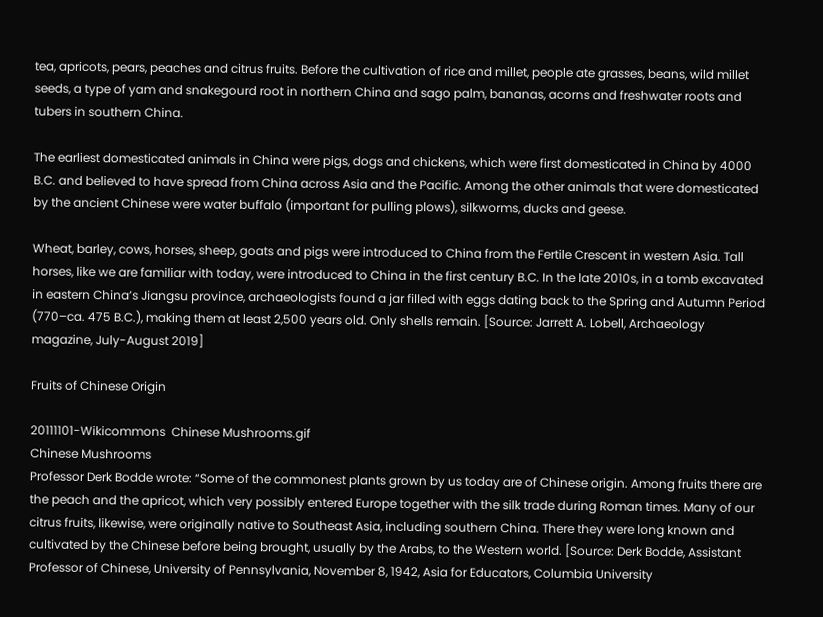tea, apricots, pears, peaches and citrus fruits. Before the cultivation of rice and millet, people ate grasses, beans, wild millet seeds, a type of yam and snakegourd root in northern China and sago palm, bananas, acorns and freshwater roots and tubers in southern China.

The earliest domesticated animals in China were pigs, dogs and chickens, which were first domesticated in China by 4000 B.C. and believed to have spread from China across Asia and the Pacific. Among the other animals that were domesticated by the ancient Chinese were water buffalo (important for pulling plows), silkworms, ducks and geese.

Wheat, barley, cows, horses, sheep, goats and pigs were introduced to China from the Fertile Crescent in western Asia. Tall horses, like we are familiar with today, were introduced to China in the first century B.C. In the late 2010s, in a tomb excavated in eastern China’s Jiangsu province, archaeologists found a jar filled with eggs dating back to the Spring and Autumn Period (770–ca. 475 B.C.), making them at least 2,500 years old. Only shells remain. [Source: Jarrett A. Lobell, Archaeology magazine, July-August 2019]

Fruits of Chinese Origin

20111101-Wikicommons  Chinese Mushrooms.gif
Chinese Mushrooms
Professor Derk Bodde wrote: “Some of the commonest plants grown by us today are of Chinese origin. Among fruits there are the peach and the apricot, which very possibly entered Europe together with the silk trade during Roman times. Many of our citrus fruits, likewise, were originally native to Southeast Asia, including southern China. There they were long known and cultivated by the Chinese before being brought, usually by the Arabs, to the Western world. [Source: Derk Bodde, Assistant Professor of Chinese, University of Pennsylvania, November 8, 1942, Asia for Educators, Columbia University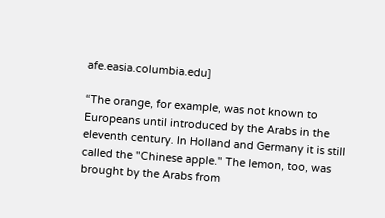afe.easia.columbia.edu]

“The orange, for example, was not known to Europeans until introduced by the Arabs in the eleventh century. In Holland and Germany it is still called the "Chinese apple." The lemon, too, was brought by the Arabs from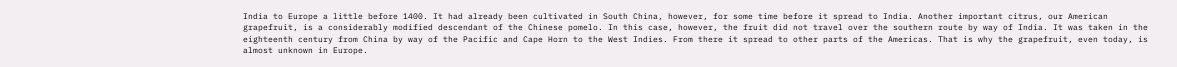India to Europe a little before 1400. It had already been cultivated in South China, however, for some time before it spread to India. Another important citrus, our American grapefruit, is a considerably modified descendant of the Chinese pomelo. In this case, however, the fruit did not travel over the southern route by way of India. It was taken in the eighteenth century from China by way of the Pacific and Cape Horn to the West Indies. From there it spread to other parts of the Americas. That is why the grapefruit, even today, is almost unknown in Europe.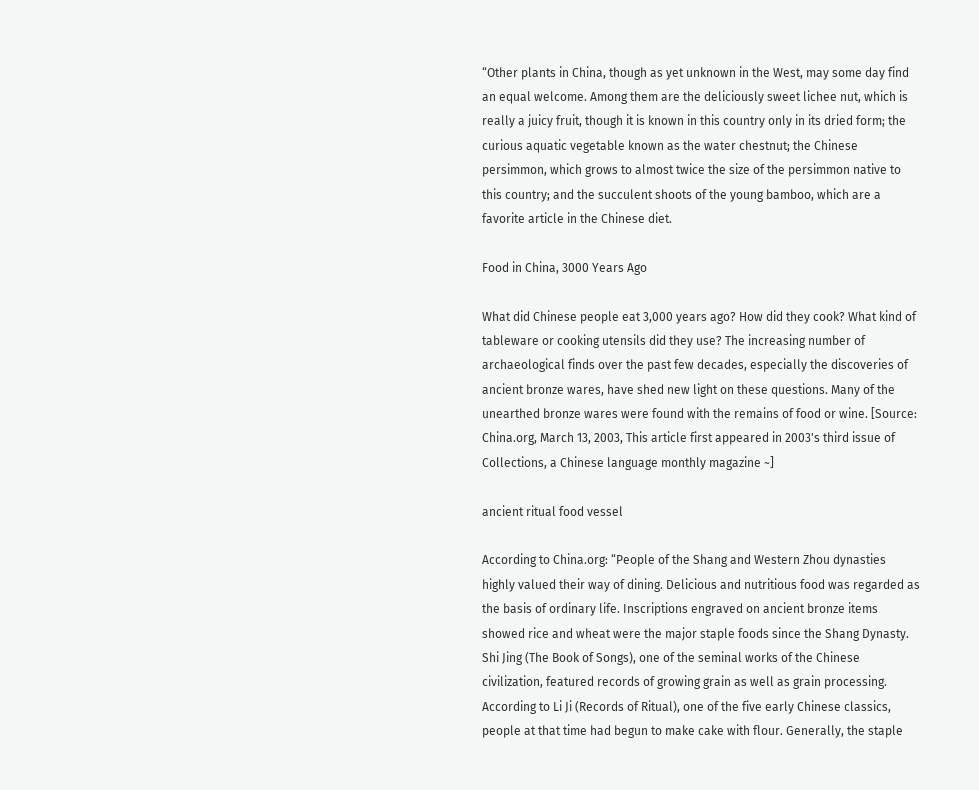“Other plants in China, though as yet unknown in the West, may some day find an equal welcome. Among them are the deliciously sweet lichee nut, which is really a juicy fruit, though it is known in this country only in its dried form; the curious aquatic vegetable known as the water chestnut; the Chinese persimmon, which grows to almost twice the size of the persimmon native to this country; and the succulent shoots of the young bamboo, which are a favorite article in the Chinese diet.

Food in China, 3000 Years Ago

What did Chinese people eat 3,000 years ago? How did they cook? What kind of tableware or cooking utensils did they use? The increasing number of archaeological finds over the past few decades, especially the discoveries of ancient bronze wares, have shed new light on these questions. Many of the unearthed bronze wares were found with the remains of food or wine. [Source: China.org, March 13, 2003, This article first appeared in 2003's third issue of Collections, a Chinese language monthly magazine ~]

ancient ritual food vessel

According to China.org: “People of the Shang and Western Zhou dynasties highly valued their way of dining. Delicious and nutritious food was regarded as the basis of ordinary life. Inscriptions engraved on ancient bronze items showed rice and wheat were the major staple foods since the Shang Dynasty. Shi Jing (The Book of Songs), one of the seminal works of the Chinese civilization, featured records of growing grain as well as grain processing. According to Li Ji (Records of Ritual), one of the five early Chinese classics, people at that time had begun to make cake with flour. Generally, the staple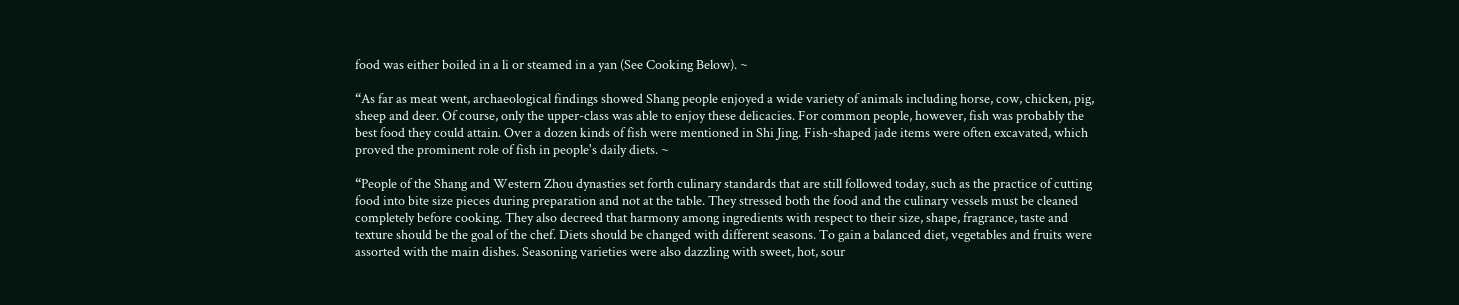food was either boiled in a li or steamed in a yan (See Cooking Below). ~

“As far as meat went, archaeological findings showed Shang people enjoyed a wide variety of animals including horse, cow, chicken, pig, sheep and deer. Of course, only the upper-class was able to enjoy these delicacies. For common people, however, fish was probably the best food they could attain. Over a dozen kinds of fish were mentioned in Shi Jing. Fish-shaped jade items were often excavated, which proved the prominent role of fish in people's daily diets. ~

“People of the Shang and Western Zhou dynasties set forth culinary standards that are still followed today, such as the practice of cutting food into bite size pieces during preparation and not at the table. They stressed both the food and the culinary vessels must be cleaned completely before cooking. They also decreed that harmony among ingredients with respect to their size, shape, fragrance, taste and texture should be the goal of the chef. Diets should be changed with different seasons. To gain a balanced diet, vegetables and fruits were assorted with the main dishes. Seasoning varieties were also dazzling with sweet, hot, sour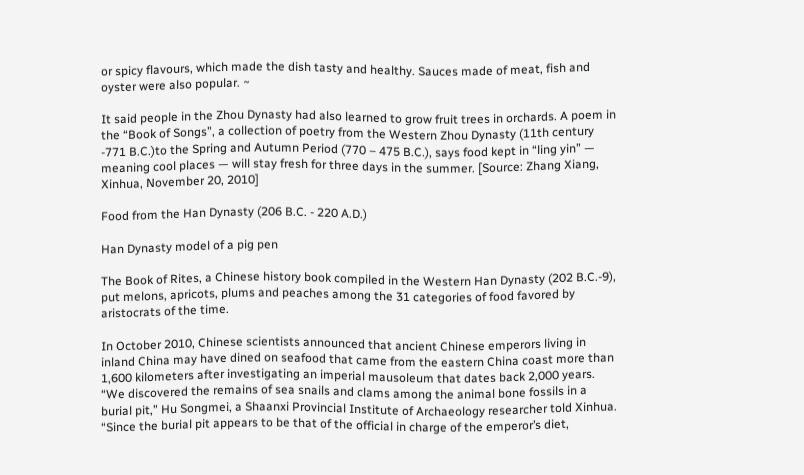or spicy flavours, which made the dish tasty and healthy. Sauces made of meat, fish and oyster were also popular. ~

It said people in the Zhou Dynasty had also learned to grow fruit trees in orchards. A poem in the “Book of Songs”, a collection of poetry from the Western Zhou Dynasty (11th century -771 B.C.)to the Spring and Autumn Period (770 – 475 B.C.), says food kept in “ling yin” — meaning cool places — will stay fresh for three days in the summer. [Source: Zhang Xiang, Xinhua, November 20, 2010]

Food from the Han Dynasty (206 B.C. - 220 A.D.)

Han Dynasty model of a pig pen

The Book of Rites, a Chinese history book compiled in the Western Han Dynasty (202 B.C.-9), put melons, apricots, plums and peaches among the 31 categories of food favored by aristocrats of the time.

In October 2010, Chinese scientists announced that ancient Chinese emperors living in inland China may have dined on seafood that came from the eastern China coast more than 1,600 kilometers after investigating an imperial mausoleum that dates back 2,000 years. “We discovered the remains of sea snails and clams among the animal bone fossils in a burial pit,” Hu Songmei, a Shaanxi Provincial Institute of Archaeology researcher told Xinhua. “Since the burial pit appears to be that of the official in charge of the emperor’s diet,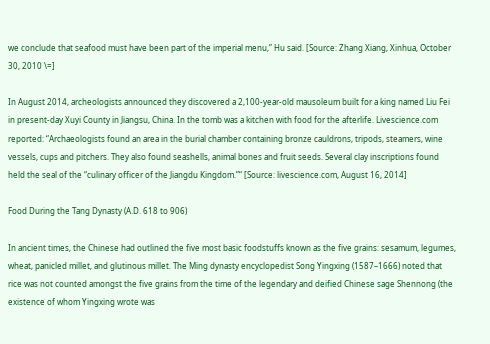we conclude that seafood must have been part of the imperial menu,” Hu said. [Source: Zhang Xiang, Xinhua, October 30, 2010 \=]

In August 2014, archeologists announced they discovered a 2,100-year-old mausoleum built for a king named Liu Fei in present-day Xuyi County in Jiangsu, China. In the tomb was a kitchen with food for the afterlife. Livescience.com reported: “Archaeologists found an area in the burial chamber containing bronze cauldrons, tripods, steamers, wine vessels, cups and pitchers. They also found seashells, animal bones and fruit seeds. Several clay inscriptions found held the seal of the “culinary officer of the Jiangdu Kingdom.”“ [Source: livescience.com, August 16, 2014]

Food During the Tang Dynasty (A.D. 618 to 906)

In ancient times, the Chinese had outlined the five most basic foodstuffs known as the five grains: sesamum, legumes, wheat, panicled millet, and glutinous millet. The Ming dynasty encyclopedist Song Yingxing (1587–1666) noted that rice was not counted amongst the five grains from the time of the legendary and deified Chinese sage Shennong (the existence of whom Yingxing wrote was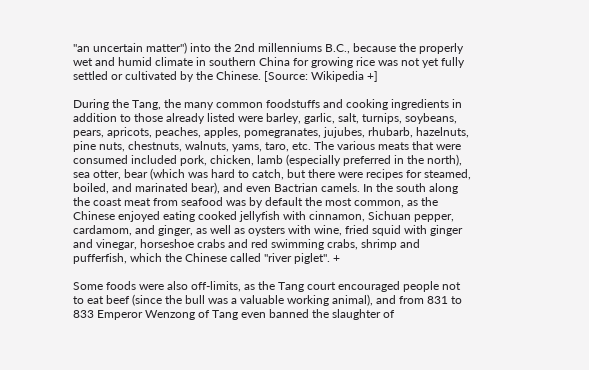"an uncertain matter") into the 2nd millenniums B.C., because the properly wet and humid climate in southern China for growing rice was not yet fully settled or cultivated by the Chinese. [Source: Wikipedia +]

During the Tang, the many common foodstuffs and cooking ingredients in addition to those already listed were barley, garlic, salt, turnips, soybeans, pears, apricots, peaches, apples, pomegranates, jujubes, rhubarb, hazelnuts, pine nuts, chestnuts, walnuts, yams, taro, etc. The various meats that were consumed included pork, chicken, lamb (especially preferred in the north), sea otter, bear (which was hard to catch, but there were recipes for steamed, boiled, and marinated bear), and even Bactrian camels. In the south along the coast meat from seafood was by default the most common, as the Chinese enjoyed eating cooked jellyfish with cinnamon, Sichuan pepper, cardamom, and ginger, as well as oysters with wine, fried squid with ginger and vinegar, horseshoe crabs and red swimming crabs, shrimp and pufferfish, which the Chinese called "river piglet". +

Some foods were also off-limits, as the Tang court encouraged people not to eat beef (since the bull was a valuable working animal), and from 831 to 833 Emperor Wenzong of Tang even banned the slaughter of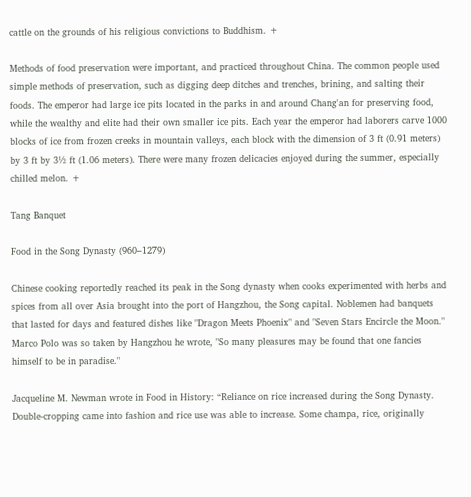cattle on the grounds of his religious convictions to Buddhism. +

Methods of food preservation were important, and practiced throughout China. The common people used simple methods of preservation, such as digging deep ditches and trenches, brining, and salting their foods. The emperor had large ice pits located in the parks in and around Chang'an for preserving food, while the wealthy and elite had their own smaller ice pits. Each year the emperor had laborers carve 1000 blocks of ice from frozen creeks in mountain valleys, each block with the dimension of 3 ft (0.91 meters) by 3 ft by 3½ ft (1.06 meters). There were many frozen delicacies enjoyed during the summer, especially chilled melon. +

Tang Banquet

Food in the Song Dynasty (960–1279)

Chinese cooking reportedly reached its peak in the Song dynasty when cooks experimented with herbs and spices from all over Asia brought into the port of Hangzhou, the Song capital. Noblemen had banquets that lasted for days and featured dishes like "Dragon Meets Phoenix" and "Seven Stars Encircle the Moon." Marco Polo was so taken by Hangzhou he wrote, "So many pleasures may be found that one fancies himself to be in paradise."

Jacqueline M. Newman wrote in Food in History: “Reliance on rice increased during the Song Dynasty. Double-cropping came into fashion and rice use was able to increase. Some champa, rice, originally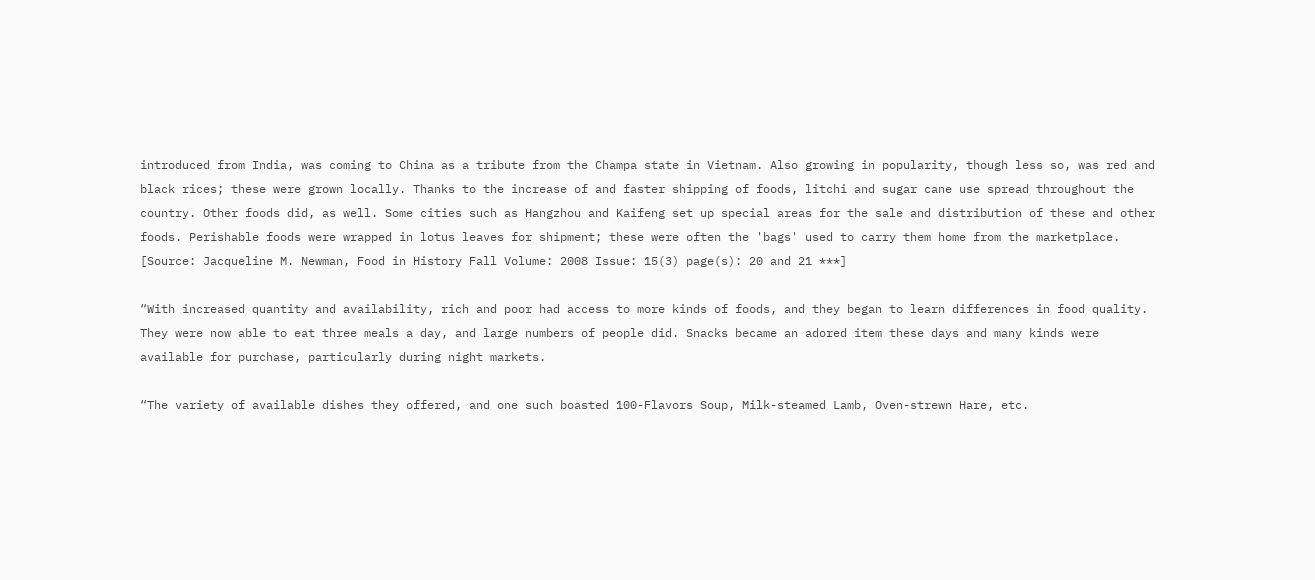introduced from India, was coming to China as a tribute from the Champa state in Vietnam. Also growing in popularity, though less so, was red and black rices; these were grown locally. Thanks to the increase of and faster shipping of foods, litchi and sugar cane use spread throughout the country. Other foods did, as well. Some cities such as Hangzhou and Kaifeng set up special areas for the sale and distribution of these and other foods. Perishable foods were wrapped in lotus leaves for shipment; these were often the 'bags' used to carry them home from the marketplace. [Source: Jacqueline M. Newman, Food in History Fall Volume: 2008 Issue: 15(3) page(s): 20 and 21 ***]

“With increased quantity and availability, rich and poor had access to more kinds of foods, and they began to learn differences in food quality. They were now able to eat three meals a day, and large numbers of people did. Snacks became an adored item these days and many kinds were available for purchase, particularly during night markets.

“The variety of available dishes they offered, and one such boasted 100-Flavors Soup, Milk-steamed Lamb, Oven-strewn Hare, etc.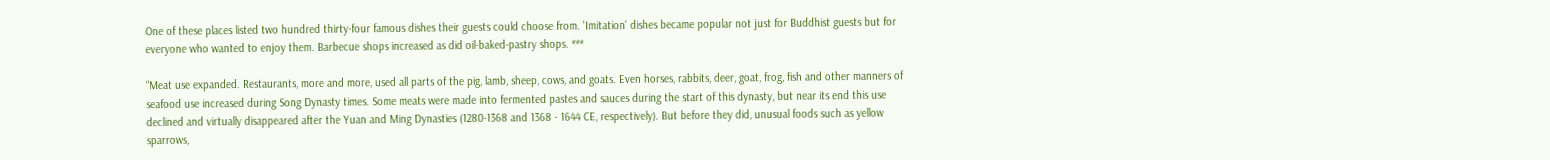One of these places listed two hundred thirty-four famous dishes their guests could choose from. 'Imitation' dishes became popular not just for Buddhist guests but for everyone who wanted to enjoy them. Barbecue shops increased as did oil-baked-pastry shops. ***

“Meat use expanded. Restaurants, more and more, used all parts of the pig, lamb, sheep, cows, and goats. Even horses, rabbits, deer, goat, frog, fish and other manners of seafood use increased during Song Dynasty times. Some meats were made into fermented pastes and sauces during the start of this dynasty, but near its end this use declined and virtually disappeared after the Yuan and Ming Dynasties (1280-1368 and 1368 - 1644 CE, respectively). But before they did, unusual foods such as yellow sparrows,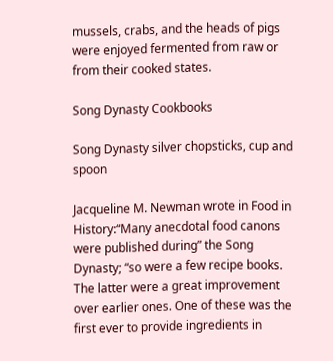mussels, crabs, and the heads of pigs were enjoyed fermented from raw or from their cooked states.

Song Dynasty Cookbooks

Song Dynasty silver chopsticks, cup and spoon

Jacqueline M. Newman wrote in Food in History:“Many anecdotal food canons were published during” the Song Dynasty; “so were a few recipe books. The latter were a great improvement over earlier ones. One of these was the first ever to provide ingredients in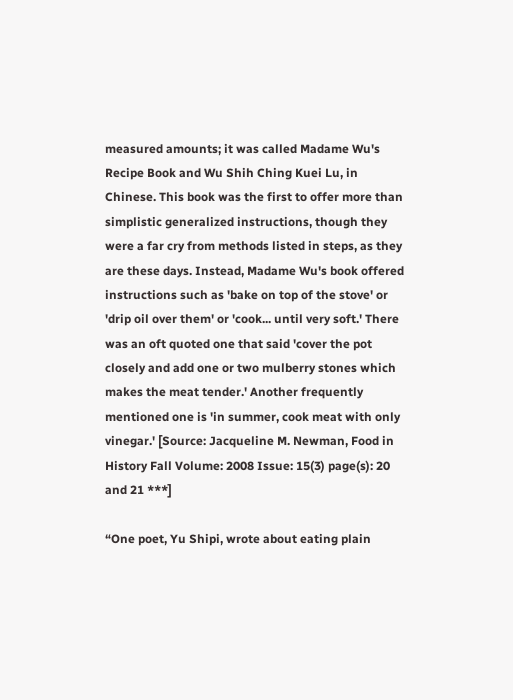measured amounts; it was called Madame Wu's Recipe Book and Wu Shih Ching Kuei Lu, in Chinese. This book was the first to offer more than simplistic generalized instructions, though they were a far cry from methods listed in steps, as they are these days. Instead, Madame Wu's book offered instructions such as 'bake on top of the stove' or 'drip oil over them' or 'cook... until very soft.' There was an oft quoted one that said 'cover the pot closely and add one or two mulberry stones which makes the meat tender.' Another frequently mentioned one is 'in summer, cook meat with only vinegar.' [Source: Jacqueline M. Newman, Food in History Fall Volume: 2008 Issue: 15(3) page(s): 20 and 21 ***]

“One poet, Yu Shipi, wrote about eating plain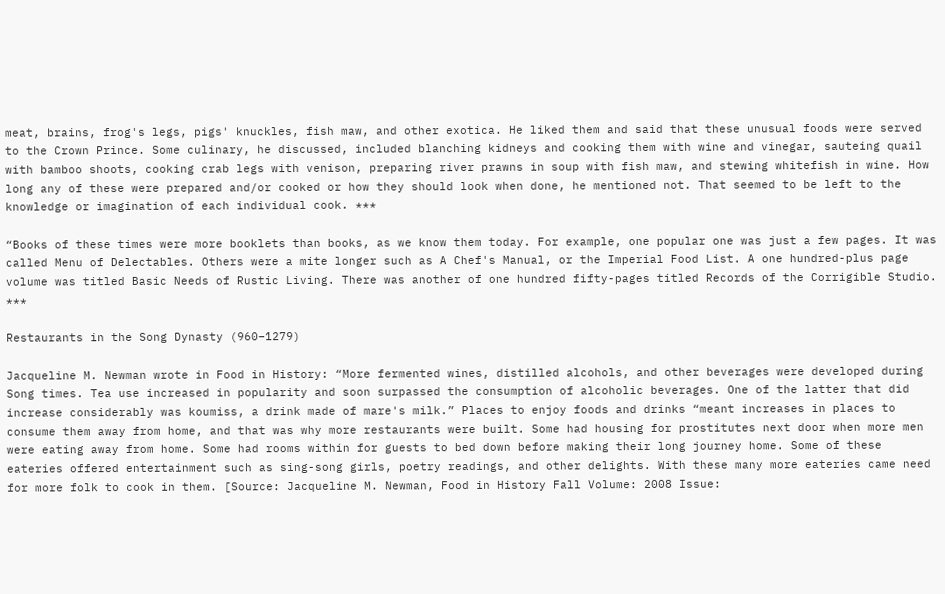meat, brains, frog's legs, pigs' knuckles, fish maw, and other exotica. He liked them and said that these unusual foods were served to the Crown Prince. Some culinary, he discussed, included blanching kidneys and cooking them with wine and vinegar, sauteing quail with bamboo shoots, cooking crab legs with venison, preparing river prawns in soup with fish maw, and stewing whitefish in wine. How long any of these were prepared and/or cooked or how they should look when done, he mentioned not. That seemed to be left to the knowledge or imagination of each individual cook. ***

“Books of these times were more booklets than books, as we know them today. For example, one popular one was just a few pages. It was called Menu of Delectables. Others were a mite longer such as A Chef's Manual, or the Imperial Food List. A one hundred-plus page volume was titled Basic Needs of Rustic Living. There was another of one hundred fifty-pages titled Records of the Corrigible Studio. ***

Restaurants in the Song Dynasty (960–1279)

Jacqueline M. Newman wrote in Food in History: “More fermented wines, distilled alcohols, and other beverages were developed during Song times. Tea use increased in popularity and soon surpassed the consumption of alcoholic beverages. One of the latter that did increase considerably was koumiss, a drink made of mare's milk.” Places to enjoy foods and drinks “meant increases in places to consume them away from home, and that was why more restaurants were built. Some had housing for prostitutes next door when more men were eating away from home. Some had rooms within for guests to bed down before making their long journey home. Some of these eateries offered entertainment such as sing-song girls, poetry readings, and other delights. With these many more eateries came need for more folk to cook in them. [Source: Jacqueline M. Newman, Food in History Fall Volume: 2008 Issue: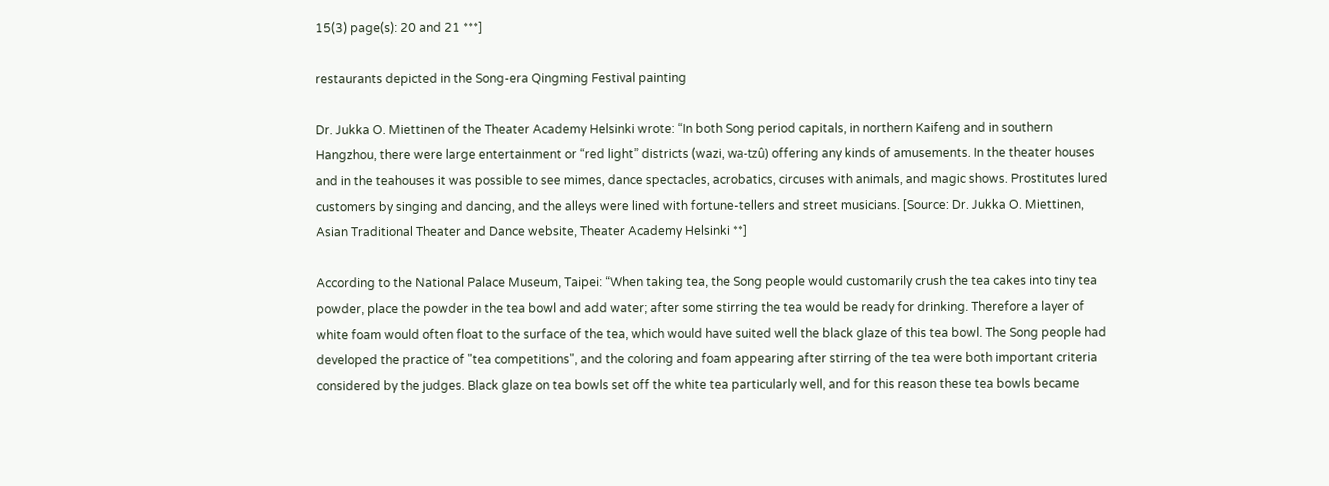15(3) page(s): 20 and 21 ***]

restaurants depicted in the Song-era Qingming Festival painting

Dr. Jukka O. Miettinen of the Theater Academy Helsinki wrote: “In both Song period capitals, in northern Kaifeng and in southern Hangzhou, there were large entertainment or “red light” districts (wazi, wa-tzû) offering any kinds of amusements. In the theater houses and in the teahouses it was possible to see mimes, dance spectacles, acrobatics, circuses with animals, and magic shows. Prostitutes lured customers by singing and dancing, and the alleys were lined with fortune-tellers and street musicians. [Source: Dr. Jukka O. Miettinen, Asian Traditional Theater and Dance website, Theater Academy Helsinki **]

According to the National Palace Museum, Taipei: “When taking tea, the Song people would customarily crush the tea cakes into tiny tea powder, place the powder in the tea bowl and add water; after some stirring the tea would be ready for drinking. Therefore a layer of white foam would often float to the surface of the tea, which would have suited well the black glaze of this tea bowl. The Song people had developed the practice of "tea competitions", and the coloring and foam appearing after stirring of the tea were both important criteria considered by the judges. Black glaze on tea bowls set off the white tea particularly well, and for this reason these tea bowls became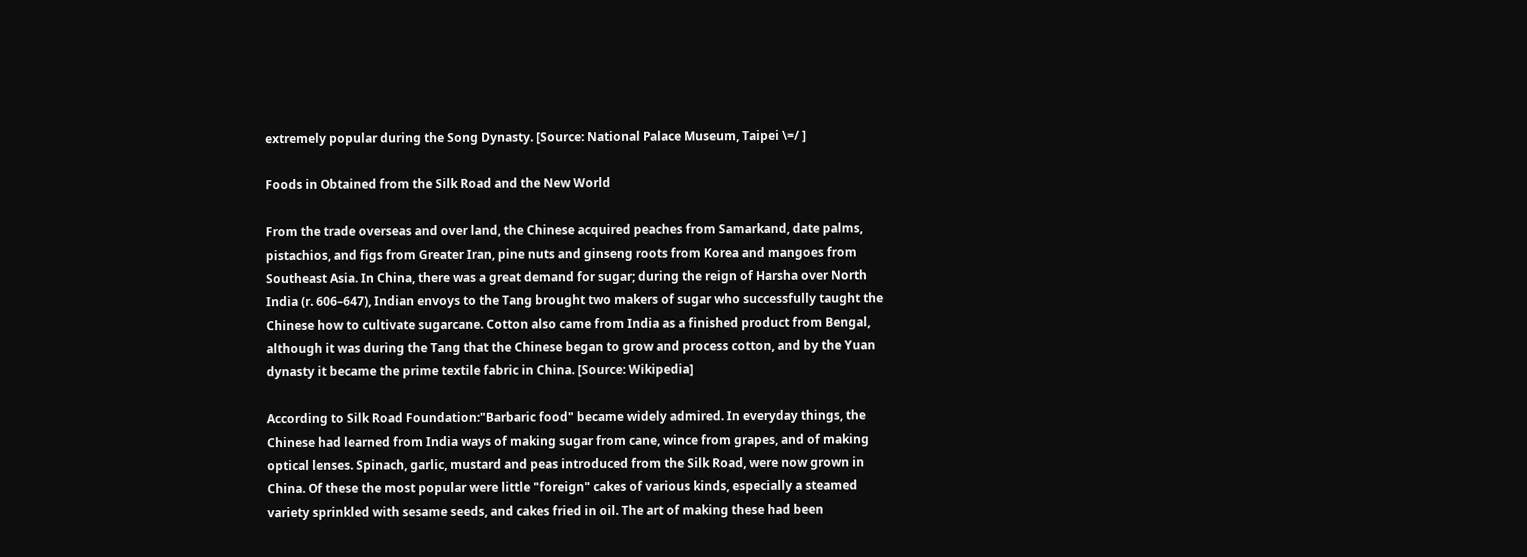extremely popular during the Song Dynasty. [Source: National Palace Museum, Taipei \=/ ]

Foods in Obtained from the Silk Road and the New World

From the trade overseas and over land, the Chinese acquired peaches from Samarkand, date palms, pistachios, and figs from Greater Iran, pine nuts and ginseng roots from Korea and mangoes from Southeast Asia. In China, there was a great demand for sugar; during the reign of Harsha over North India (r. 606–647), Indian envoys to the Tang brought two makers of sugar who successfully taught the Chinese how to cultivate sugarcane. Cotton also came from India as a finished product from Bengal, although it was during the Tang that the Chinese began to grow and process cotton, and by the Yuan dynasty it became the prime textile fabric in China. [Source: Wikipedia]

According to Silk Road Foundation:"Barbaric food" became widely admired. In everyday things, the Chinese had learned from India ways of making sugar from cane, wince from grapes, and of making optical lenses. Spinach, garlic, mustard and peas introduced from the Silk Road, were now grown in China. Of these the most popular were little "foreign" cakes of various kinds, especially a steamed variety sprinkled with sesame seeds, and cakes fried in oil. The art of making these had been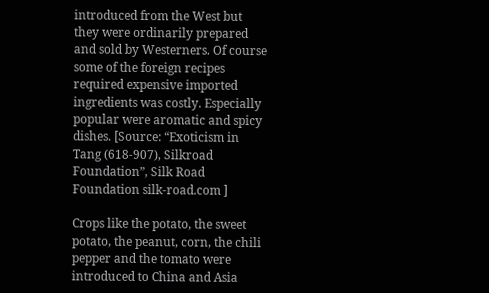introduced from the West but they were ordinarily prepared and sold by Westerners. Of course some of the foreign recipes required expensive imported ingredients was costly. Especially popular were aromatic and spicy dishes. [Source: “Exoticism in Tang (618-907), Silkroad Foundation”, Silk Road Foundation silk-road.com ]

Crops like the potato, the sweet potato, the peanut, corn, the chili pepper and the tomato were introduced to China and Asia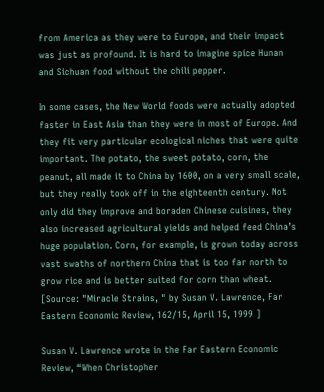from America as they were to Europe, and their impact was just as profound. It is hard to imagine spice Hunan and Sichuan food without the chili pepper.

In some cases, the New World foods were actually adopted faster in East Asia than they were in most of Europe. And they fit very particular ecological niches that were quite important. The potato, the sweet potato, corn, the peanut, all made it to China by 1600, on a very small scale, but they really took off in the eighteenth century. Not only did they improve and boraden Chinese cuisines, they also increased agricultural yields and helped feed China’s huge population. Corn, for example, is grown today across vast swaths of northern China that is too far north to grow rice and is better suited for corn than wheat. [Source: "Miracle Strains, " by Susan V. Lawrence, Far Eastern Economic Review, 162/15, April 15, 1999 ]

Susan V. Lawrence wrote in the Far Eastern Economic Review, “When Christopher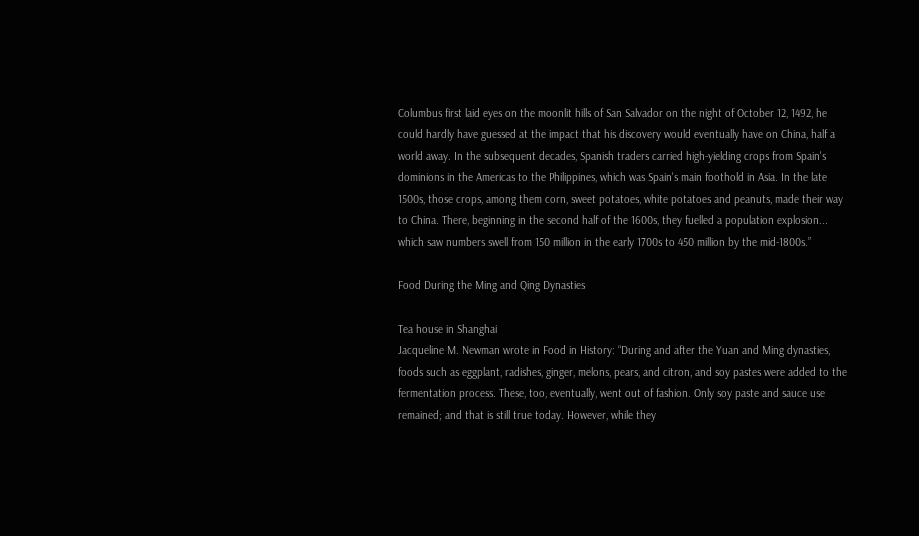Columbus first laid eyes on the moonlit hills of San Salvador on the night of October 12, 1492, he could hardly have guessed at the impact that his discovery would eventually have on China, half a world away. In the subsequent decades, Spanish traders carried high-yielding crops from Spain's dominions in the Americas to the Philippines, which was Spain's main foothold in Asia. In the late 1500s, those crops, among them corn, sweet potatoes, white potatoes and peanuts, made their way to China. There, beginning in the second half of the 1600s, they fuelled a population explosion... which saw numbers swell from 150 million in the early 1700s to 450 million by the mid-1800s.”

Food During the Ming and Qing Dynasties

Tea house in Shanghai
Jacqueline M. Newman wrote in Food in History: “During and after the Yuan and Ming dynasties, foods such as eggplant, radishes, ginger, melons, pears, and citron, and soy pastes were added to the fermentation process. These, too, eventually, went out of fashion. Only soy paste and sauce use remained; and that is still true today. However, while they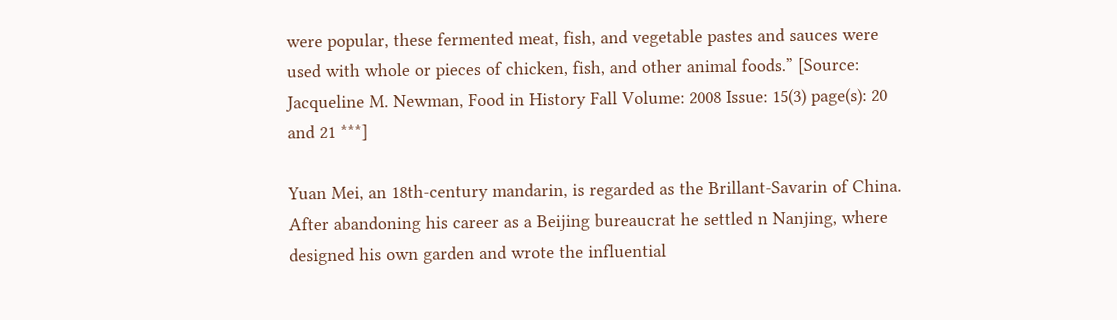were popular, these fermented meat, fish, and vegetable pastes and sauces were used with whole or pieces of chicken, fish, and other animal foods.” [Source: Jacqueline M. Newman, Food in History Fall Volume: 2008 Issue: 15(3) page(s): 20 and 21 ***]

Yuan Mei, an 18th-century mandarin, is regarded as the Brillant-Savarin of China. After abandoning his career as a Beijing bureaucrat he settled n Nanjing, where designed his own garden and wrote the influential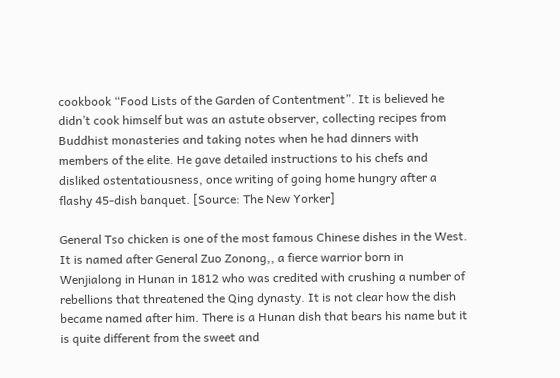cookbook “Food Lists of the Garden of Contentment”. It is believed he didn’t cook himself but was an astute observer, collecting recipes from Buddhist monasteries and taking notes when he had dinners with members of the elite. He gave detailed instructions to his chefs and disliked ostentatiousness, once writing of going home hungry after a flashy 45-dish banquet. [Source: The New Yorker]

General Tso chicken is one of the most famous Chinese dishes in the West. It is named after General Zuo Zonong,, a fierce warrior born in Wenjialong in Hunan in 1812 who was credited with crushing a number of rebellions that threatened the Qing dynasty. It is not clear how the dish became named after him. There is a Hunan dish that bears his name but it is quite different from the sweet and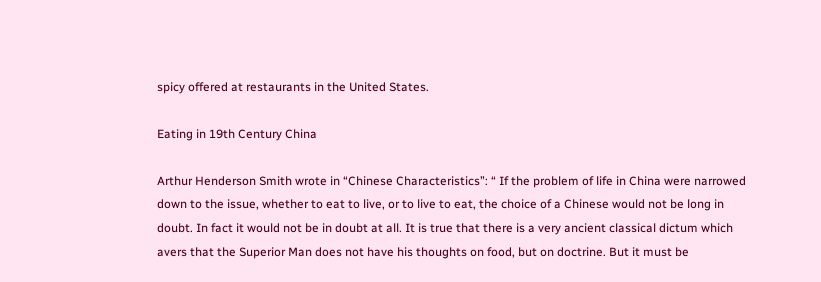spicy offered at restaurants in the United States.

Eating in 19th Century China

Arthur Henderson Smith wrote in “Chinese Characteristics”: “ If the problem of life in China were narrowed down to the issue, whether to eat to live, or to live to eat, the choice of a Chinese would not be long in doubt. In fact it would not be in doubt at all. It is true that there is a very ancient classical dictum which avers that the Superior Man does not have his thoughts on food, but on doctrine. But it must be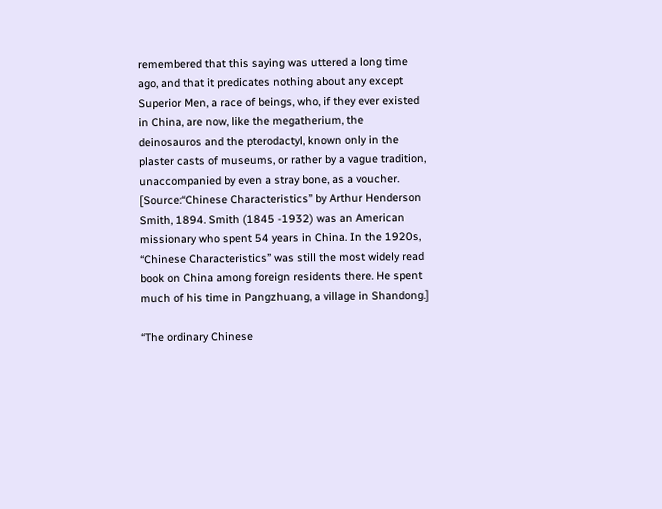remembered that this saying was uttered a long time ago, and that it predicates nothing about any except Superior Men, a race of beings, who, if they ever existed in China, are now, like the megatherium, the deinosauros and the pterodactyl, known only in the plaster casts of museums, or rather by a vague tradition, unaccompanied by even a stray bone, as a voucher. [Source:“Chinese Characteristics” by Arthur Henderson Smith, 1894. Smith (1845 -1932) was an American missionary who spent 54 years in China. In the 1920s, “Chinese Characteristics” was still the most widely read book on China among foreign residents there. He spent much of his time in Pangzhuang, a village in Shandong.]

“The ordinary Chinese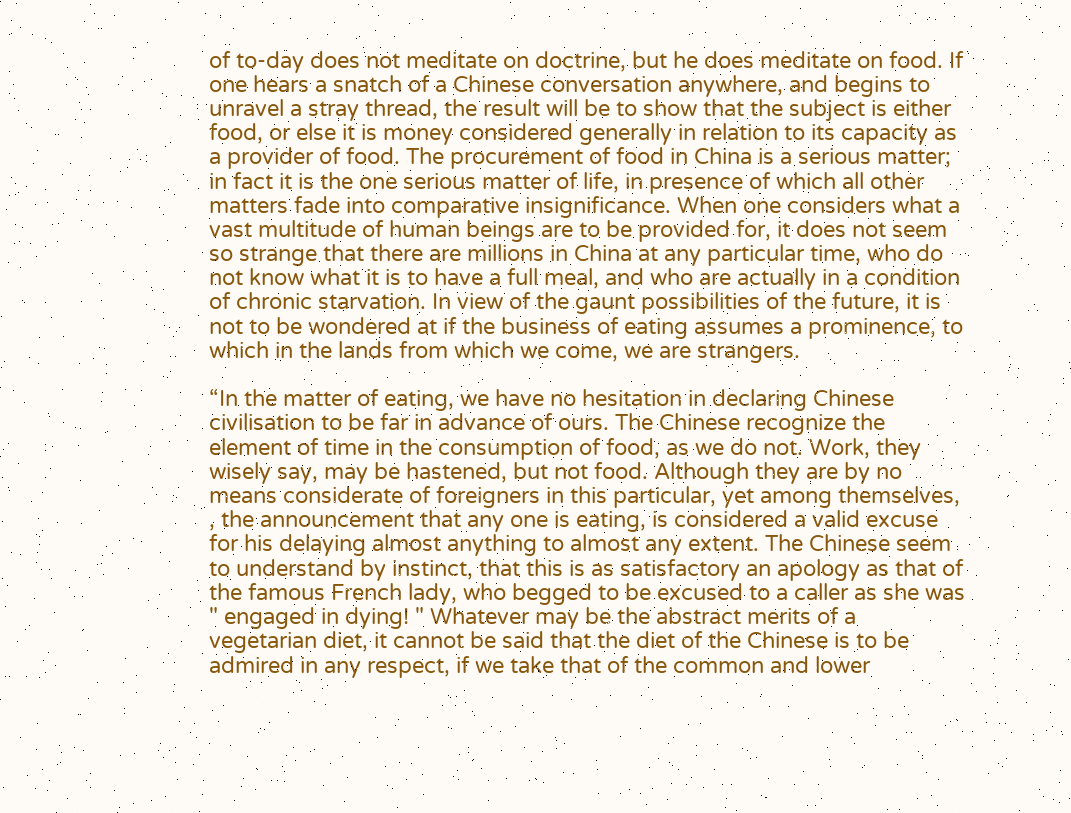of to-day does not meditate on doctrine, but he does meditate on food. If one hears a snatch of a Chinese conversation anywhere, and begins to unravel a stray thread, the result will be to show that the subject is either food, or else it is money considered generally in relation to its capacity as a provider of food. The procurement of food in China is a serious matter; in fact it is the one serious matter of life, in presence of which all other matters fade into comparative insignificance. When one considers what a vast multitude of human beings are to be provided for, it does not seem so strange that there are millions in China at any particular time, who do not know what it is to have a full meal, and who are actually in a condition of chronic starvation. In view of the gaunt possibilities of the future, it is not to be wondered at if the business of eating assumes a prominence, to which in the lands from which we come, we are strangers.

“In the matter of eating, we have no hesitation in declaring Chinese civilisation to be far in advance of ours. The Chinese recognize the element of time in the consumption of food, as we do not. Work, they wisely say, may be hastened, but not food. Although they are by no means considerate of foreigners in this particular, yet among themselves, , the announcement that any one is eating, is considered a valid excuse for his delaying almost anything to almost any extent. The Chinese seem to understand by instinct, that this is as satisfactory an apology as that of the famous French lady, who begged to be excused to a caller as she was " engaged in dying! " Whatever may be the abstract merits of a vegetarian diet, it cannot be said that the diet of the Chinese is to be admired in any respect, if we take that of the common and lower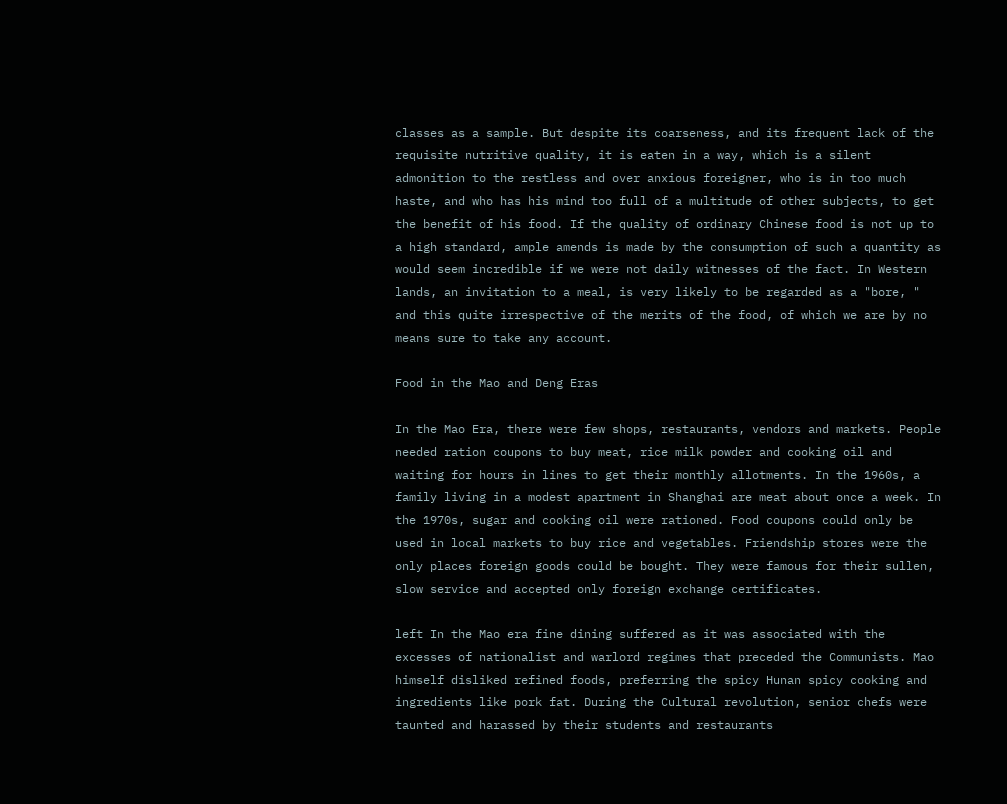classes as a sample. But despite its coarseness, and its frequent lack of the requisite nutritive quality, it is eaten in a way, which is a silent admonition to the restless and over anxious foreigner, who is in too much haste, and who has his mind too full of a multitude of other subjects, to get the benefit of his food. If the quality of ordinary Chinese food is not up to a high standard, ample amends is made by the consumption of such a quantity as would seem incredible if we were not daily witnesses of the fact. In Western lands, an invitation to a meal, is very likely to be regarded as a "bore, " and this quite irrespective of the merits of the food, of which we are by no means sure to take any account.

Food in the Mao and Deng Eras

In the Mao Era, there were few shops, restaurants, vendors and markets. People needed ration coupons to buy meat, rice milk powder and cooking oil and waiting for hours in lines to get their monthly allotments. In the 1960s, a family living in a modest apartment in Shanghai are meat about once a week. In the 1970s, sugar and cooking oil were rationed. Food coupons could only be used in local markets to buy rice and vegetables. Friendship stores were the only places foreign goods could be bought. They were famous for their sullen, slow service and accepted only foreign exchange certificates.

left In the Mao era fine dining suffered as it was associated with the excesses of nationalist and warlord regimes that preceded the Communists. Mao himself disliked refined foods, preferring the spicy Hunan spicy cooking and ingredients like pork fat. During the Cultural revolution, senior chefs were taunted and harassed by their students and restaurants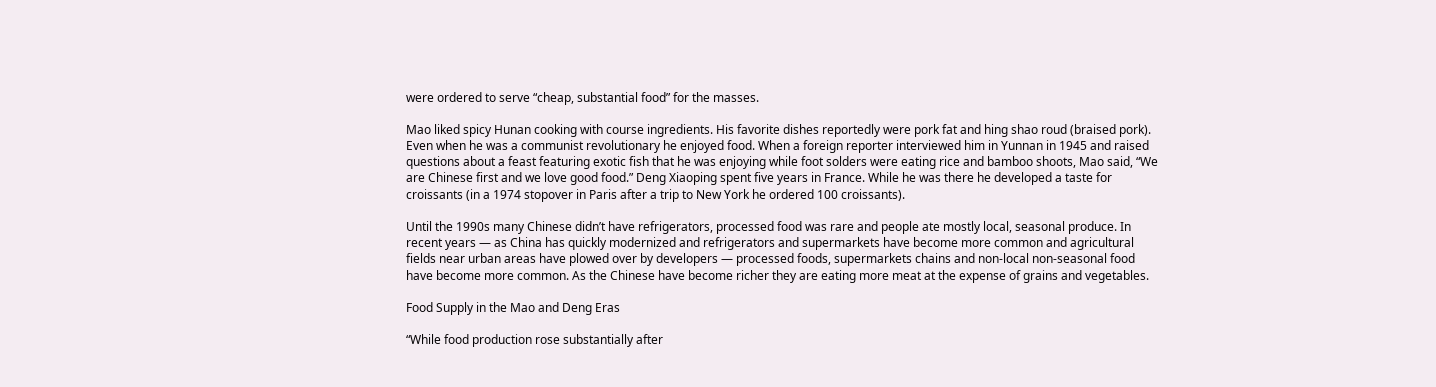were ordered to serve “cheap, substantial food” for the masses.

Mao liked spicy Hunan cooking with course ingredients. His favorite dishes reportedly were pork fat and hing shao roud (braised pork). Even when he was a communist revolutionary he enjoyed food. When a foreign reporter interviewed him in Yunnan in 1945 and raised questions about a feast featuring exotic fish that he was enjoying while foot solders were eating rice and bamboo shoots, Mao said, “We are Chinese first and we love good food.” Deng Xiaoping spent five years in France. While he was there he developed a taste for croissants (in a 1974 stopover in Paris after a trip to New York he ordered 100 croissants).

Until the 1990s many Chinese didn’t have refrigerators, processed food was rare and people ate mostly local, seasonal produce. In recent years — as China has quickly modernized and refrigerators and supermarkets have become more common and agricultural fields near urban areas have plowed over by developers — processed foods, supermarkets chains and non-local non-seasonal food have become more common. As the Chinese have become richer they are eating more meat at the expense of grains and vegetables.

Food Supply in the Mao and Deng Eras

“While food production rose substantially after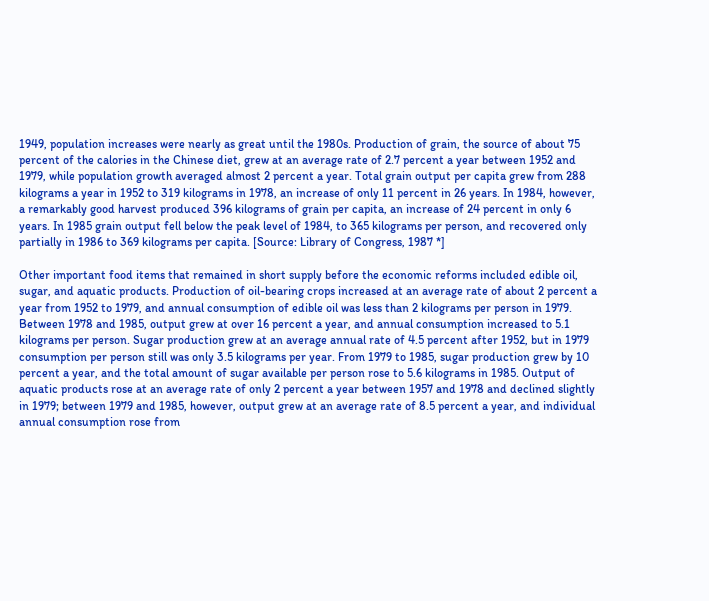1949, population increases were nearly as great until the 1980s. Production of grain, the source of about 75 percent of the calories in the Chinese diet, grew at an average rate of 2.7 percent a year between 1952 and 1979, while population growth averaged almost 2 percent a year. Total grain output per capita grew from 288 kilograms a year in 1952 to 319 kilograms in 1978, an increase of only 11 percent in 26 years. In 1984, however, a remarkably good harvest produced 396 kilograms of grain per capita, an increase of 24 percent in only 6 years. In 1985 grain output fell below the peak level of 1984, to 365 kilograms per person, and recovered only partially in 1986 to 369 kilograms per capita. [Source: Library of Congress, 1987 *]

Other important food items that remained in short supply before the economic reforms included edible oil, sugar, and aquatic products. Production of oil-bearing crops increased at an average rate of about 2 percent a year from 1952 to 1979, and annual consumption of edible oil was less than 2 kilograms per person in 1979. Between 1978 and 1985, output grew at over 16 percent a year, and annual consumption increased to 5.1 kilograms per person. Sugar production grew at an average annual rate of 4.5 percent after 1952, but in 1979 consumption per person still was only 3.5 kilograms per year. From 1979 to 1985, sugar production grew by 10 percent a year, and the total amount of sugar available per person rose to 5.6 kilograms in 1985. Output of aquatic products rose at an average rate of only 2 percent a year between 1957 and 1978 and declined slightly in 1979; between 1979 and 1985, however, output grew at an average rate of 8.5 percent a year, and individual annual consumption rose from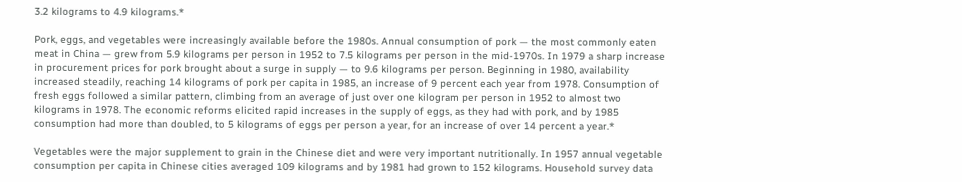3.2 kilograms to 4.9 kilograms.*

Pork, eggs, and vegetables were increasingly available before the 1980s. Annual consumption of pork — the most commonly eaten meat in China — grew from 5.9 kilograms per person in 1952 to 7.5 kilograms per person in the mid-1970s. In 1979 a sharp increase in procurement prices for pork brought about a surge in supply — to 9.6 kilograms per person. Beginning in 1980, availability increased steadily, reaching 14 kilograms of pork per capita in 1985, an increase of 9 percent each year from 1978. Consumption of fresh eggs followed a similar pattern, climbing from an average of just over one kilogram per person in 1952 to almost two kilograms in 1978. The economic reforms elicited rapid increases in the supply of eggs, as they had with pork, and by 1985 consumption had more than doubled, to 5 kilograms of eggs per person a year, for an increase of over 14 percent a year.*

Vegetables were the major supplement to grain in the Chinese diet and were very important nutritionally. In 1957 annual vegetable consumption per capita in Chinese cities averaged 109 kilograms and by 1981 had grown to 152 kilograms. Household survey data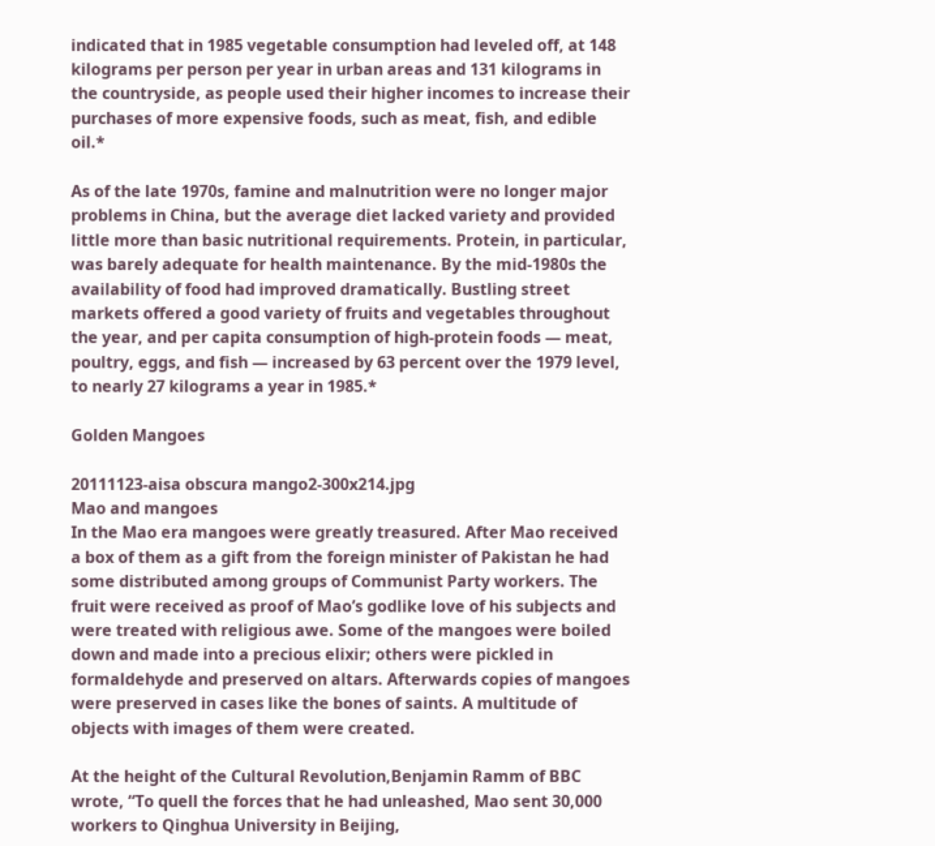indicated that in 1985 vegetable consumption had leveled off, at 148 kilograms per person per year in urban areas and 131 kilograms in the countryside, as people used their higher incomes to increase their purchases of more expensive foods, such as meat, fish, and edible oil.*

As of the late 1970s, famine and malnutrition were no longer major problems in China, but the average diet lacked variety and provided little more than basic nutritional requirements. Protein, in particular, was barely adequate for health maintenance. By the mid-1980s the availability of food had improved dramatically. Bustling street markets offered a good variety of fruits and vegetables throughout the year, and per capita consumption of high-protein foods — meat, poultry, eggs, and fish — increased by 63 percent over the 1979 level, to nearly 27 kilograms a year in 1985.*

Golden Mangoes

20111123-aisa obscura mango2-300x214.jpg
Mao and mangoes
In the Mao era mangoes were greatly treasured. After Mao received a box of them as a gift from the foreign minister of Pakistan he had some distributed among groups of Communist Party workers. The fruit were received as proof of Mao’s godlike love of his subjects and were treated with religious awe. Some of the mangoes were boiled down and made into a precious elixir; others were pickled in formaldehyde and preserved on altars. Afterwards copies of mangoes were preserved in cases like the bones of saints. A multitude of objects with images of them were created.

At the height of the Cultural Revolution,Benjamin Ramm of BBC wrote, “To quell the forces that he had unleashed, Mao sent 30,000 workers to Qinghua University in Beijing,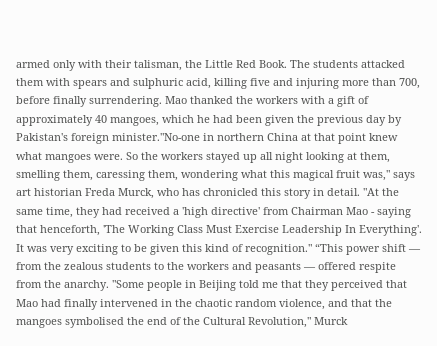armed only with their talisman, the Little Red Book. The students attacked them with spears and sulphuric acid, killing five and injuring more than 700, before finally surrendering. Mao thanked the workers with a gift of approximately 40 mangoes, which he had been given the previous day by Pakistan's foreign minister."No-one in northern China at that point knew what mangoes were. So the workers stayed up all night looking at them, smelling them, caressing them, wondering what this magical fruit was," says art historian Freda Murck, who has chronicled this story in detail. "At the same time, they had received a 'high directive' from Chairman Mao - saying that henceforth, 'The Working Class Must Exercise Leadership In Everything'. It was very exciting to be given this kind of recognition." “This power shift — from the zealous students to the workers and peasants — offered respite from the anarchy. "Some people in Beijing told me that they perceived that Mao had finally intervened in the chaotic random violence, and that the mangoes symbolised the end of the Cultural Revolution," Murck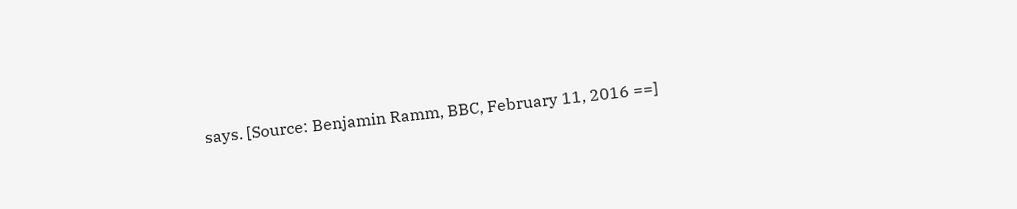says. [Source: Benjamin Ramm, BBC, February 11, 2016 ==]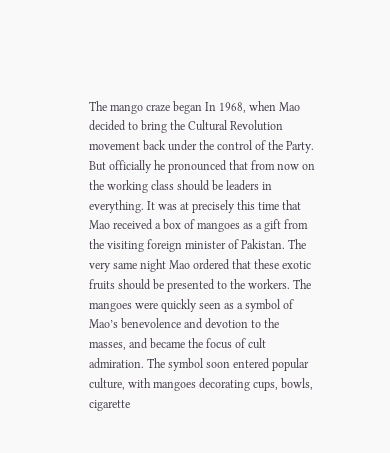The mango craze began In 1968, when Mao decided to bring the Cultural Revolution movement back under the control of the Party. But officially he pronounced that from now on the working class should be leaders in everything. It was at precisely this time that Mao received a box of mangoes as a gift from the visiting foreign minister of Pakistan. The very same night Mao ordered that these exotic fruits should be presented to the workers. The mangoes were quickly seen as a symbol of Mao’s benevolence and devotion to the masses, and became the focus of cult admiration. The symbol soon entered popular culture, with mangoes decorating cups, bowls, cigarette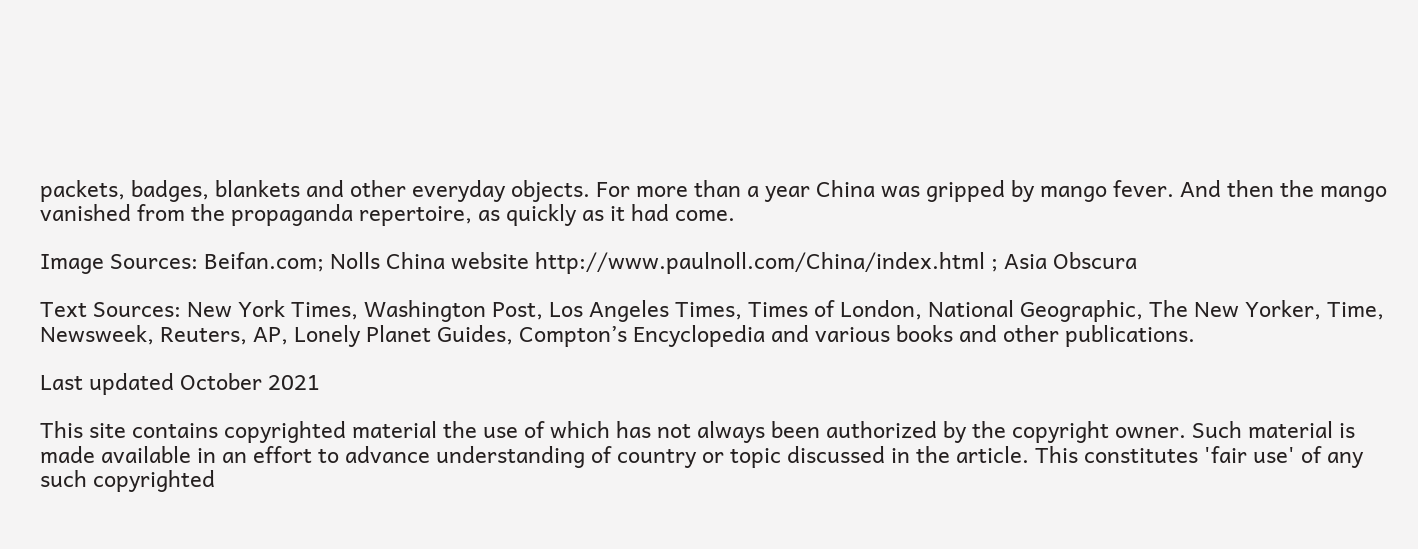packets, badges, blankets and other everyday objects. For more than a year China was gripped by mango fever. And then the mango vanished from the propaganda repertoire, as quickly as it had come.

Image Sources: Beifan.com; Nolls China website http://www.paulnoll.com/China/index.html ; Asia Obscura

Text Sources: New York Times, Washington Post, Los Angeles Times, Times of London, National Geographic, The New Yorker, Time, Newsweek, Reuters, AP, Lonely Planet Guides, Compton’s Encyclopedia and various books and other publications.

Last updated October 2021

This site contains copyrighted material the use of which has not always been authorized by the copyright owner. Such material is made available in an effort to advance understanding of country or topic discussed in the article. This constitutes 'fair use' of any such copyrighted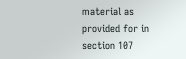material as provided for in section 107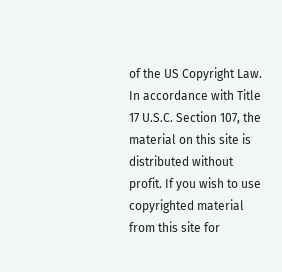of the US Copyright Law. In accordance with Title 17 U.S.C. Section 107, the material on this site is distributed without profit. If you wish to use copyrighted material from this site for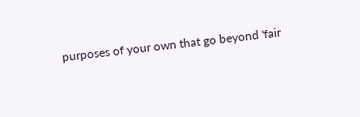purposes of your own that go beyond 'fair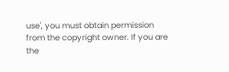use', you must obtain permission from the copyright owner. If you are the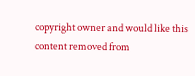copyright owner and would like this content removed from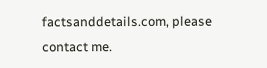factsanddetails.com, please contact me.